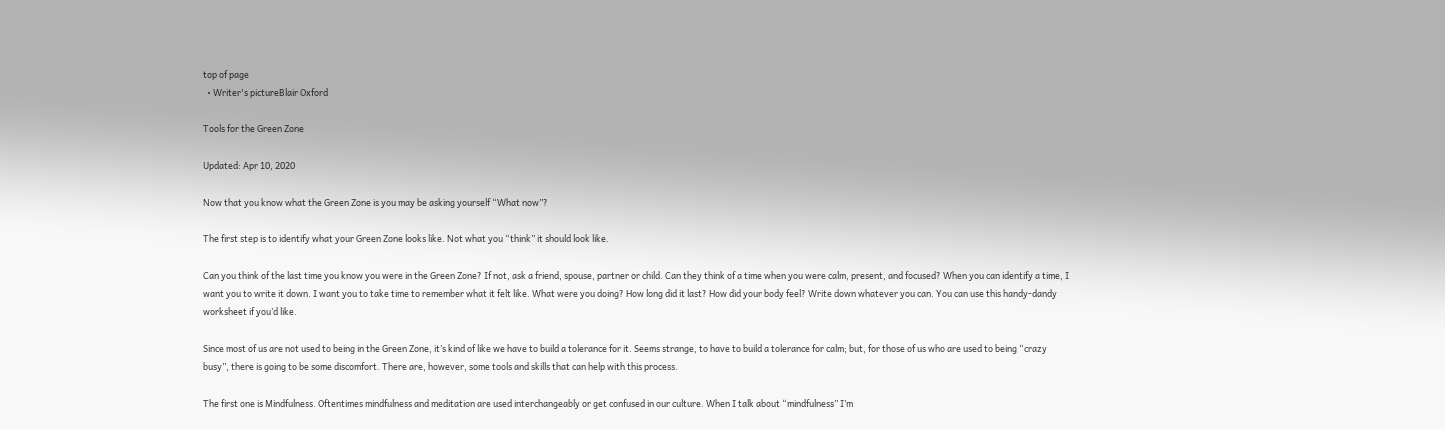top of page
  • Writer's pictureBlair Oxford

Tools for the Green Zone

Updated: Apr 10, 2020

Now that you know what the Green Zone is you may be asking yourself “What now”?

The first step is to identify what your Green Zone looks like. Not what you “think” it should look like.

Can you think of the last time you know you were in the Green Zone? If not, ask a friend, spouse, partner or child. Can they think of a time when you were calm, present, and focused? When you can identify a time, I want you to write it down. I want you to take time to remember what it felt like. What were you doing? How long did it last? How did your body feel? Write down whatever you can. You can use this handy-dandy worksheet if you’d like.

Since most of us are not used to being in the Green Zone, it’s kind of like we have to build a tolerance for it. Seems strange, to have to build a tolerance for calm; but, for those of us who are used to being “crazy busy”, there is going to be some discomfort. There are, however, some tools and skills that can help with this process.

The first one is Mindfulness. Oftentimes mindfulness and meditation are used interchangeably or get confused in our culture. When I talk about “mindfulness” I’m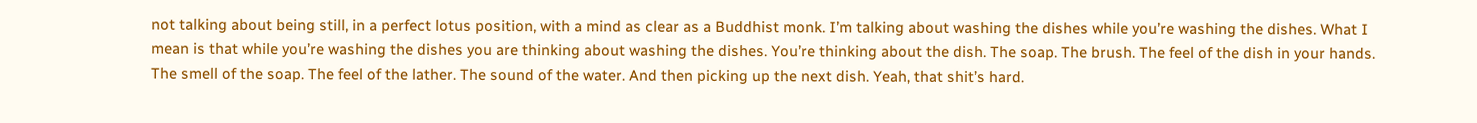not talking about being still, in a perfect lotus position, with a mind as clear as a Buddhist monk. I’m talking about washing the dishes while you’re washing the dishes. What I mean is that while you’re washing the dishes you are thinking about washing the dishes. You’re thinking about the dish. The soap. The brush. The feel of the dish in your hands. The smell of the soap. The feel of the lather. The sound of the water. And then picking up the next dish. Yeah, that shit’s hard.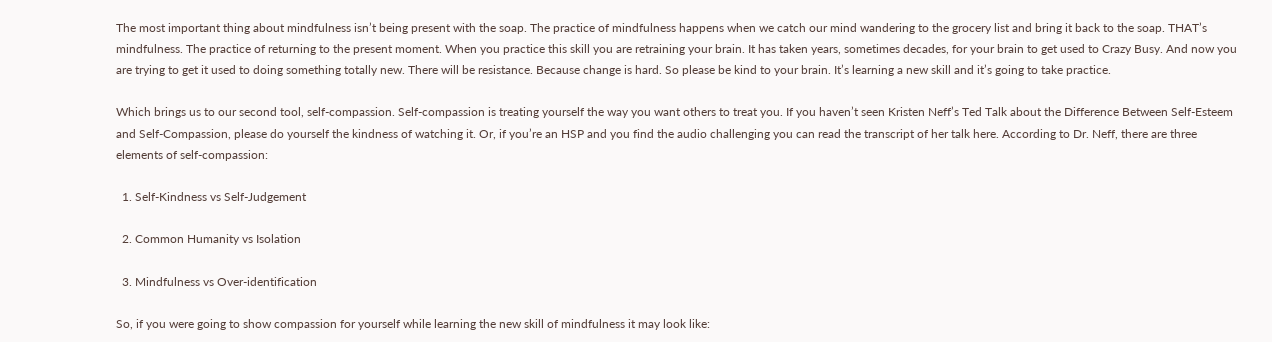The most important thing about mindfulness isn’t being present with the soap. The practice of mindfulness happens when we catch our mind wandering to the grocery list and bring it back to the soap. THAT’s mindfulness. The practice of returning to the present moment. When you practice this skill you are retraining your brain. It has taken years, sometimes decades, for your brain to get used to Crazy Busy. And now you are trying to get it used to doing something totally new. There will be resistance. Because change is hard. So please be kind to your brain. It’s learning a new skill and it’s going to take practice.

Which brings us to our second tool, self-compassion. Self-compassion is treating yourself the way you want others to treat you. If you haven’t seen Kristen Neff’s Ted Talk about the Difference Between Self-Esteem and Self-Compassion, please do yourself the kindness of watching it. Or, if you’re an HSP and you find the audio challenging you can read the transcript of her talk here. According to Dr. Neff, there are three elements of self-compassion:

  1. Self-Kindness vs Self-Judgement

  2. Common Humanity vs Isolation

  3. Mindfulness vs Over-identification

So, if you were going to show compassion for yourself while learning the new skill of mindfulness it may look like: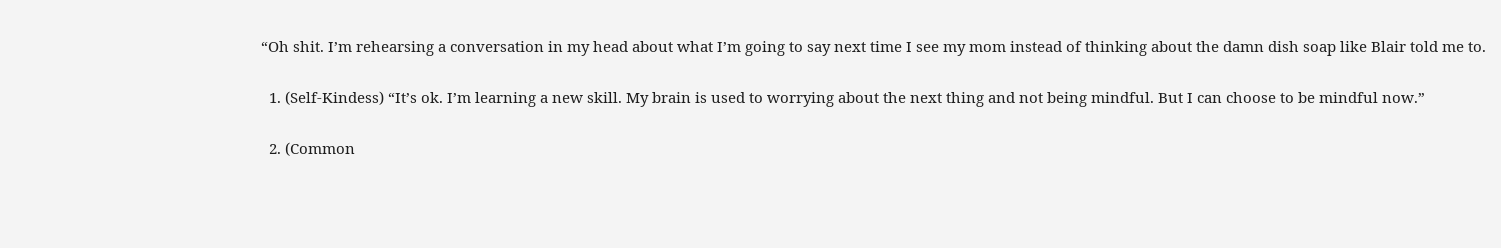“Oh shit. I’m rehearsing a conversation in my head about what I’m going to say next time I see my mom instead of thinking about the damn dish soap like Blair told me to.

  1. (Self-Kindess) “It’s ok. I’m learning a new skill. My brain is used to worrying about the next thing and not being mindful. But I can choose to be mindful now.”

  2. (Common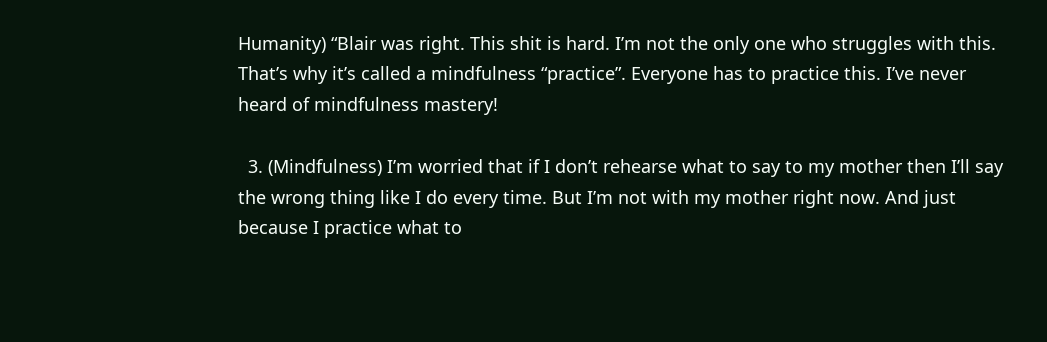Humanity) “Blair was right. This shit is hard. I’m not the only one who struggles with this. That’s why it’s called a mindfulness “practice”. Everyone has to practice this. I’ve never heard of mindfulness mastery!

  3. (Mindfulness) I’m worried that if I don’t rehearse what to say to my mother then I’ll say the wrong thing like I do every time. But I’m not with my mother right now. And just because I practice what to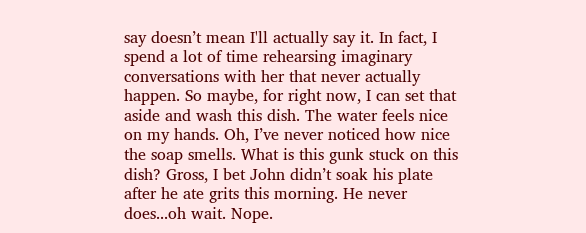say doesn’t mean I'll actually say it. In fact, I spend a lot of time rehearsing imaginary conversations with her that never actually happen. So maybe, for right now, I can set that aside and wash this dish. The water feels nice on my hands. Oh, I’ve never noticed how nice the soap smells. What is this gunk stuck on this dish? Gross, I bet John didn’t soak his plate after he ate grits this morning. He never does...oh wait. Nope.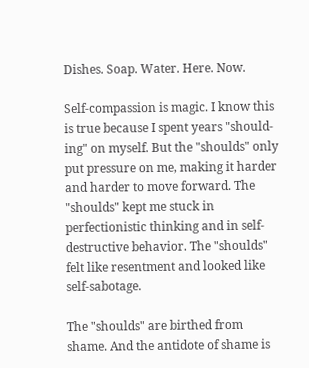Dishes. Soap. Water. Here. Now.

Self-compassion is magic. I know this is true because I spent years "should-ing" on myself. But the "shoulds" only put pressure on me, making it harder and harder to move forward. The "shoulds" kept me stuck in perfectionistic thinking and in self-destructive behavior. The "shoulds" felt like resentment and looked like self-sabotage.

The "shoulds" are birthed from shame. And the antidote of shame is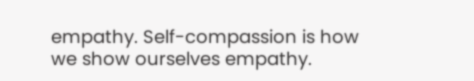empathy. Self-compassion is how we show ourselves empathy.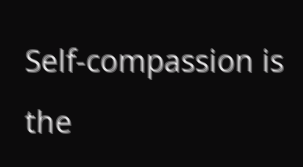Self-compassion is the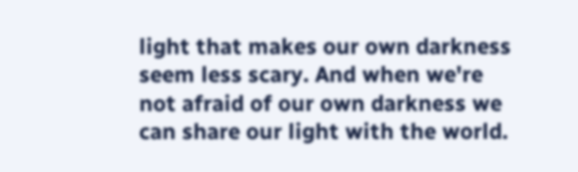light that makes our own darkness seem less scary. And when we're not afraid of our own darkness we can share our light with the world.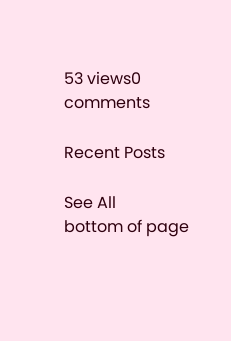53 views0 comments

Recent Posts

See All
bottom of page